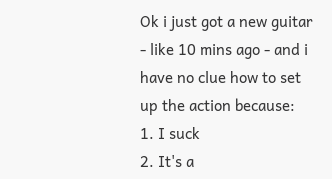Ok i just got a new guitar - like 10 mins ago - and i have no clue how to set up the action because:
1. I suck
2. It's a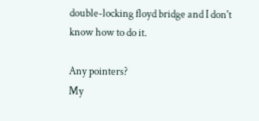double-locking floyd bridge and I don't know how to do it.

Any pointers?
My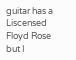guitar has a Liscensed Floyd Rose but I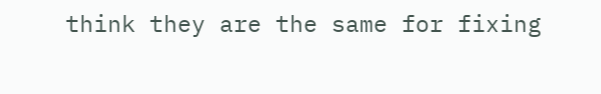think they are the same for fixing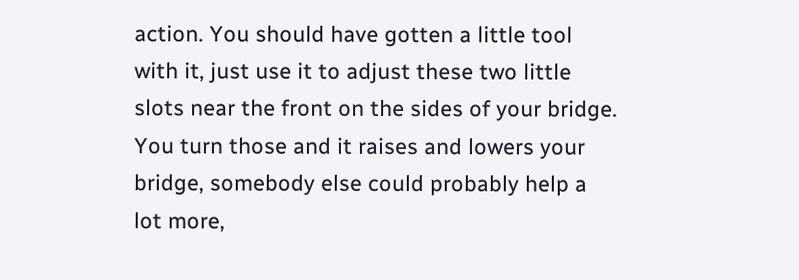action. You should have gotten a little tool with it, just use it to adjust these two little slots near the front on the sides of your bridge. You turn those and it raises and lowers your bridge, somebody else could probably help a lot more,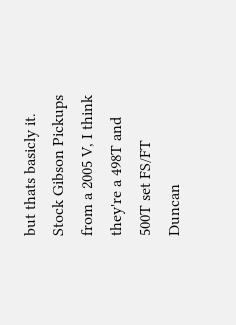but thats basicly it.
Stock Gibson Pickups from a 2005 V, I think they're a 498T and 500T set FS/FT
Duncan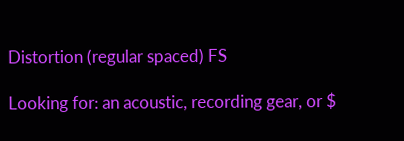Distortion (regular spaced) FS

Looking for: an acoustic, recording gear, or $